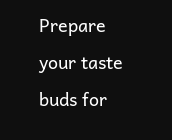Prepare your taste buds for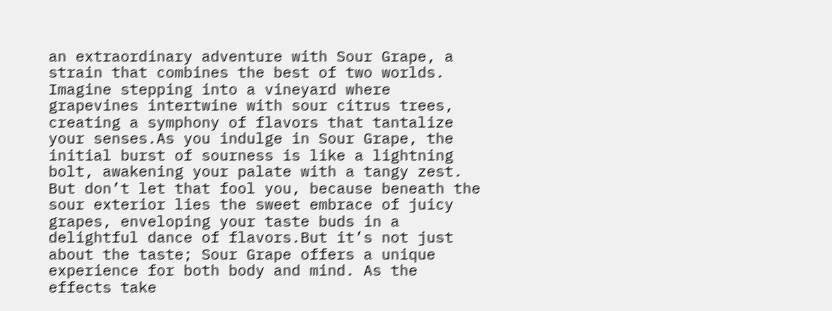an extraordinary adventure with Sour Grape, a strain that combines the best of two worlds. Imagine stepping into a vineyard where grapevines intertwine with sour citrus trees, creating a symphony of flavors that tantalize your senses.As you indulge in Sour Grape, the initial burst of sourness is like a lightning bolt, awakening your palate with a tangy zest. But don’t let that fool you, because beneath the sour exterior lies the sweet embrace of juicy grapes, enveloping your taste buds in a delightful dance of flavors.But it’s not just about the taste; Sour Grape offers a unique experience for both body and mind. As the effects take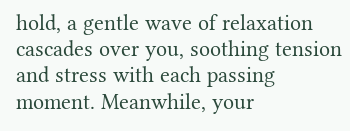hold, a gentle wave of relaxation cascades over you, soothing tension and stress with each passing moment. Meanwhile, your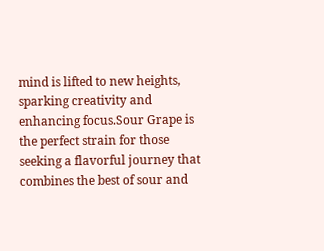mind is lifted to new heights, sparking creativity and enhancing focus.Sour Grape is the perfect strain for those seeking a flavorful journey that combines the best of sour and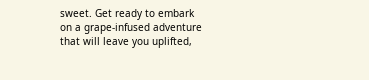sweet. Get ready to embark on a grape-infused adventure that will leave you uplifted,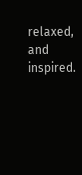relaxed, and inspired.